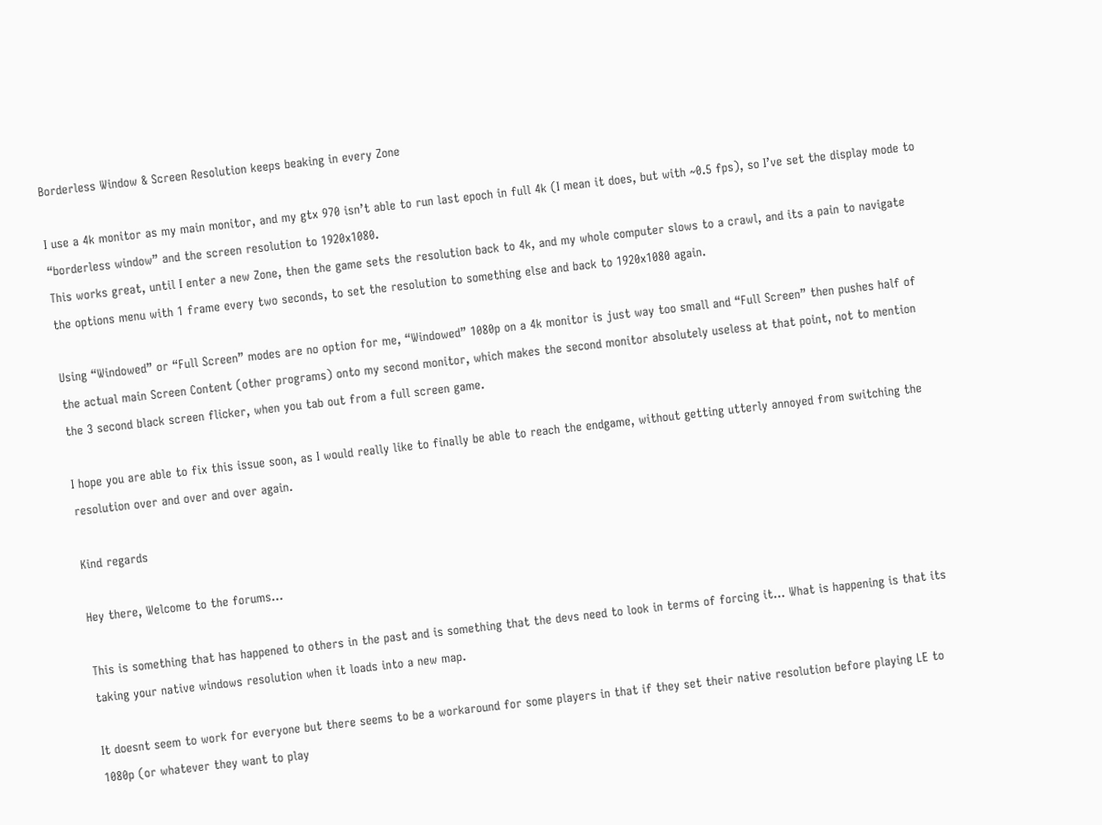Borderless Window & Screen Resolution keeps beaking in every Zone

I use a 4k monitor as my main monitor, and my gtx 970 isn’t able to run last epoch in full 4k (I mean it does, but with ~0.5 fps), so I’ve set the display mode to “borderless window” and the screen resolution to 1920x1080.
This works great, until I enter a new Zone, then the game sets the resolution back to 4k, and my whole computer slows to a crawl, and its a pain to navigate the options menu with 1 frame every two seconds, to set the resolution to something else and back to 1920x1080 again.

Using “Windowed” or “Full Screen” modes are no option for me, “Windowed” 1080p on a 4k monitor is just way too small and “Full Screen” then pushes half of the actual main Screen Content (other programs) onto my second monitor, which makes the second monitor absolutely useless at that point, not to mention the 3 second black screen flicker, when you tab out from a full screen game.

I hope you are able to fix this issue soon, as I would really like to finally be able to reach the endgame, without getting utterly annoyed from switching the resolution over and over and over again.

Kind regards

Hey there, Welcome to the forums…

This is something that has happened to others in the past and is something that the devs need to look in terms of forcing it… What is happening is that its taking your native windows resolution when it loads into a new map.

It doesnt seem to work for everyone but there seems to be a workaround for some players in that if they set their native resolution before playing LE to 1080p (or whatever they want to play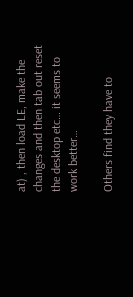at) , then load LE, make the changes and then tab out reset the desktop etc… it seems to work better…

Others find they have to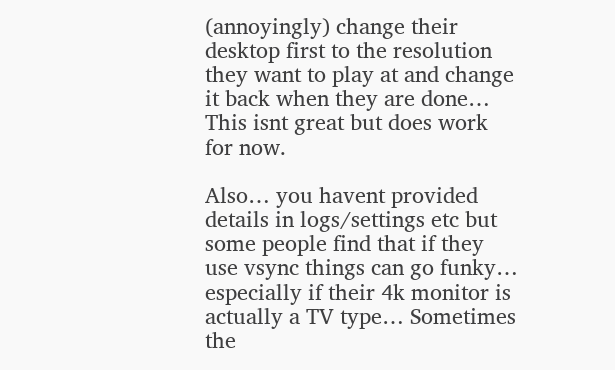(annoyingly) change their desktop first to the resolution they want to play at and change it back when they are done… This isnt great but does work for now.

Also… you havent provided details in logs/settings etc but some people find that if they use vsync things can go funky… especially if their 4k monitor is actually a TV type… Sometimes the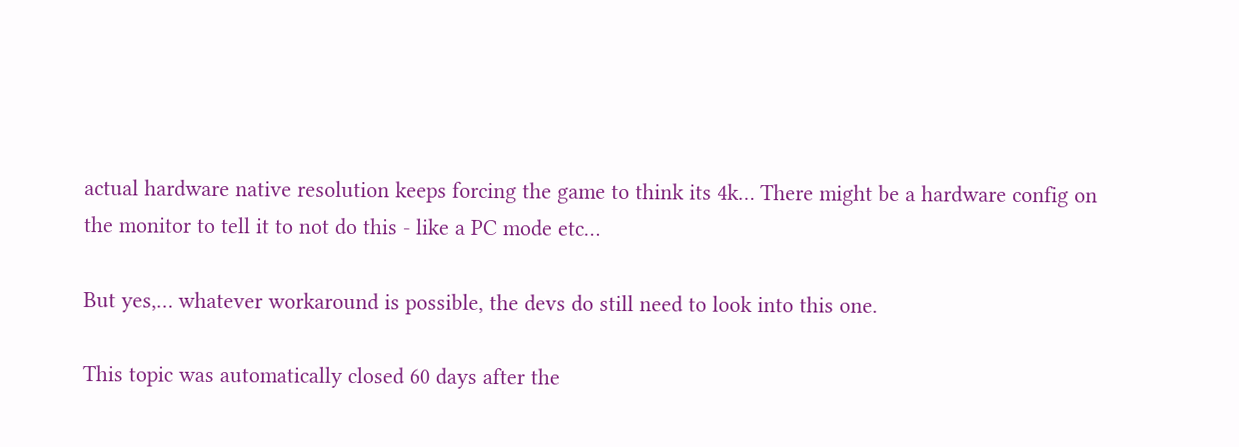actual hardware native resolution keeps forcing the game to think its 4k… There might be a hardware config on the monitor to tell it to not do this - like a PC mode etc…

But yes,… whatever workaround is possible, the devs do still need to look into this one.

This topic was automatically closed 60 days after the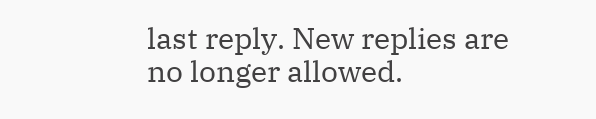last reply. New replies are no longer allowed.